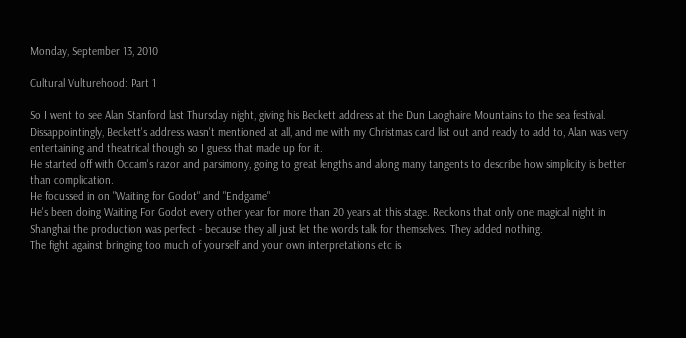Monday, September 13, 2010

Cultural Vulturehood: Part 1

So I went to see Alan Stanford last Thursday night, giving his Beckett address at the Dun Laoghaire Mountains to the sea festival. Dissappointingly, Beckett's address wasn't mentioned at all, and me with my Christmas card list out and ready to add to, Alan was very entertaining and theatrical though so I guess that made up for it.
He started off with Occam's razor and parsimony, going to great lengths and along many tangents to describe how simplicity is better than complication.
He focussed in on "Waiting for Godot" and "Endgame"
He's been doing Waiting For Godot every other year for more than 20 years at this stage. Reckons that only one magical night in Shanghai the production was perfect - because they all just let the words talk for themselves. They added nothing.
The fight against bringing too much of yourself and your own interpretations etc is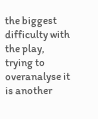the biggest difficulty with the play, trying to overanalyse it is another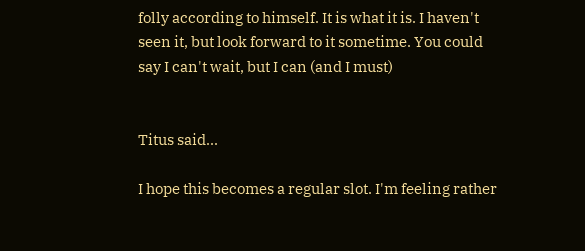folly according to himself. It is what it is. I haven't seen it, but look forward to it sometime. You could say I can't wait, but I can (and I must)


Titus said...

I hope this becomes a regular slot. I'm feeling rather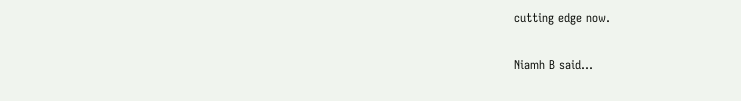cutting edge now.

Niamh B said...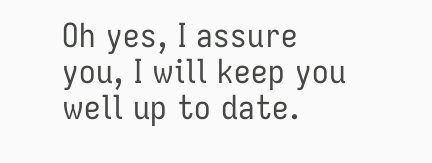Oh yes, I assure you, I will keep you well up to date.